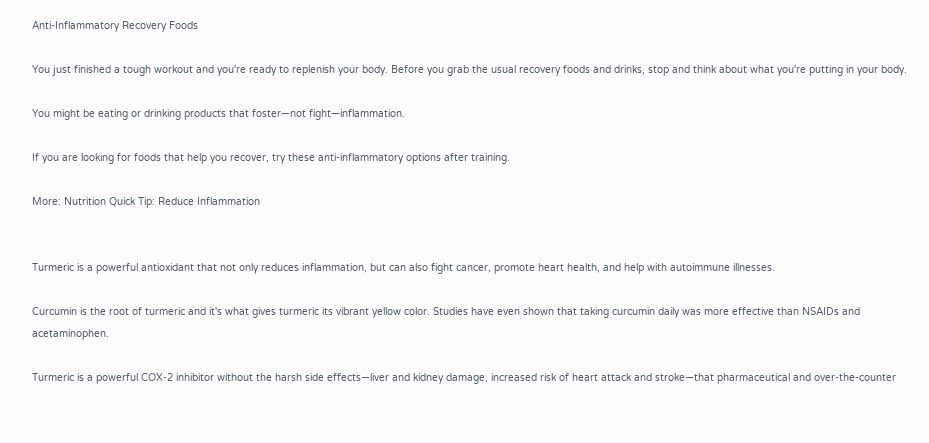Anti-Inflammatory Recovery Foods

You just finished a tough workout and you're ready to replenish your body. Before you grab the usual recovery foods and drinks, stop and think about what you're putting in your body.

You might be eating or drinking products that foster—not fight—inflammation.

If you are looking for foods that help you recover, try these anti-inflammatory options after training.

More: Nutrition Quick Tip: Reduce Inflammation


Turmeric is a powerful antioxidant that not only reduces inflammation, but can also fight cancer, promote heart health, and help with autoimmune illnesses.

Curcumin is the root of turmeric and it's what gives turmeric its vibrant yellow color. Studies have even shown that taking curcumin daily was more effective than NSAIDs and acetaminophen.

Turmeric is a powerful COX-2 inhibitor without the harsh side effects—liver and kidney damage, increased risk of heart attack and stroke—that pharmaceutical and over-the-counter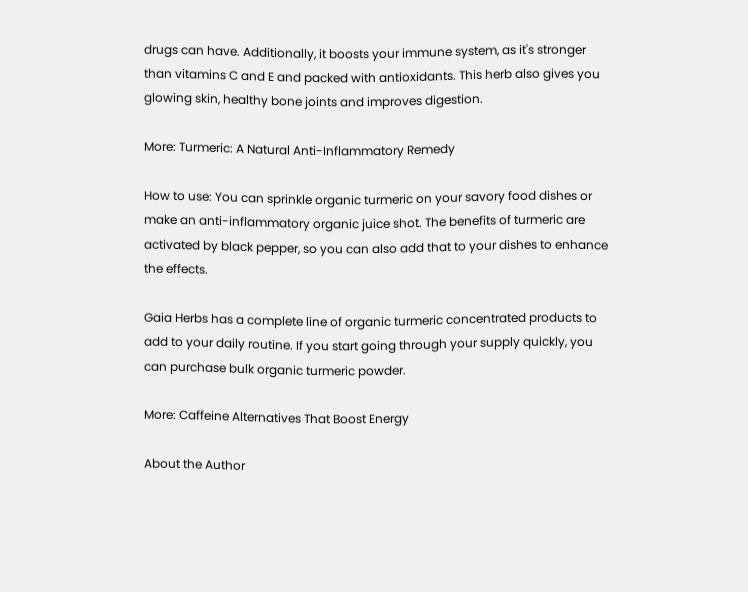drugs can have. Additionally, it boosts your immune system, as it's stronger than vitamins C and E and packed with antioxidants. This herb also gives you glowing skin, healthy bone joints and improves digestion.

More: Turmeric: A Natural Anti-Inflammatory Remedy

How to use: You can sprinkle organic turmeric on your savory food dishes or make an anti-inflammatory organic juice shot. The benefits of turmeric are activated by black pepper, so you can also add that to your dishes to enhance the effects.

Gaia Herbs has a complete line of organic turmeric concentrated products to add to your daily routine. If you start going through your supply quickly, you can purchase bulk organic turmeric powder.

More: Caffeine Alternatives That Boost Energy

About the Author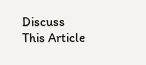Discuss This Article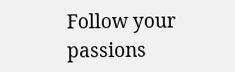Follow your passions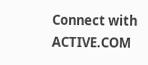Connect with ACTIVE.COM